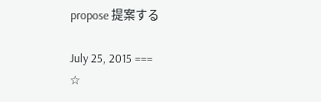propose 提案する

July 25, 2015 ===
☆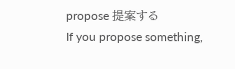propose 提案する
If you propose something,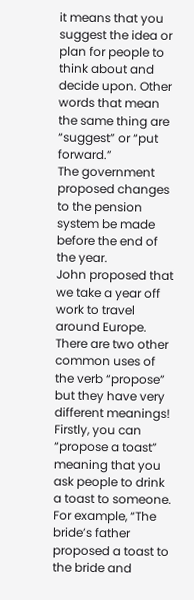it means that you suggest the idea or plan for people to think about and decide upon. Other words that mean the same thing are “suggest” or “put forward.”
The government proposed changes to the pension system be made before the end of the year.
John proposed that we take a year off work to travel around Europe.
There are two other common uses of the verb “propose” but they have very different meanings! Firstly, you can “propose a toast” meaning that you ask people to drink a toast to someone. For example, “The bride’s father proposed a toast to the bride and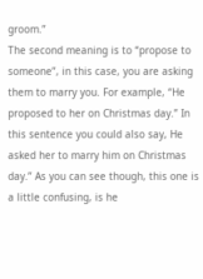groom.”
The second meaning is to “propose to someone”, in this case, you are asking them to marry you. For example, “He proposed to her on Christmas day.” In this sentence you could also say, He asked her to marry him on Christmas day.” As you can see though, this one is a little confusing, is he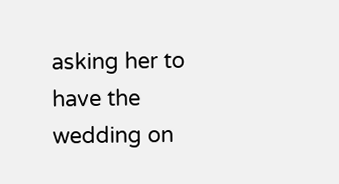asking her to have the wedding on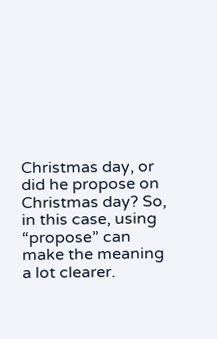Christmas day, or did he propose on Christmas day? So, in this case, using “propose” can make the meaning a lot clearer.